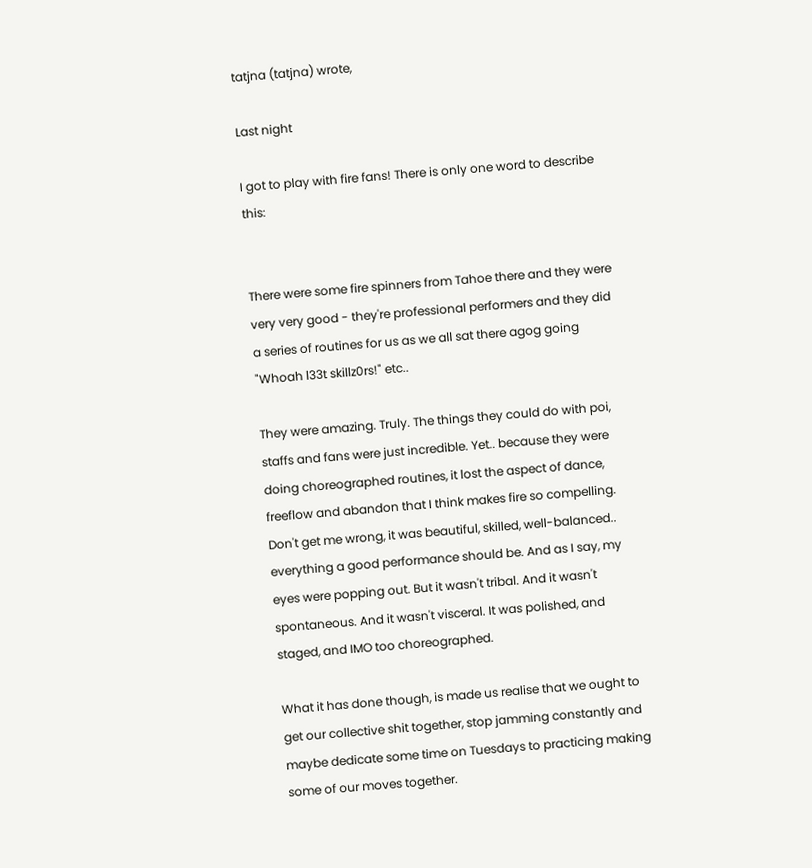tatjna (tatjna) wrote,

Last night

I got to play with fire fans! There is only one word to describe this:


There were some fire spinners from Tahoe there and they were very very good - they're professional performers and they did a series of routines for us as we all sat there agog going "Whoah l33t skillz0rs!" etc..

They were amazing. Truly. The things they could do with poi, staffs and fans were just incredible. Yet.. because they were doing choreographed routines, it lost the aspect of dance, freeflow and abandon that I think makes fire so compelling. Don't get me wrong, it was beautiful, skilled, well-balanced.. everything a good performance should be. And as I say, my eyes were popping out. But it wasn't tribal. And it wasn't spontaneous. And it wasn't visceral. It was polished, and staged, and IMO too choreographed.

What it has done though, is made us realise that we ought to get our collective shit together, stop jamming constantly and maybe dedicate some time on Tuesdays to practicing making some of our moves together.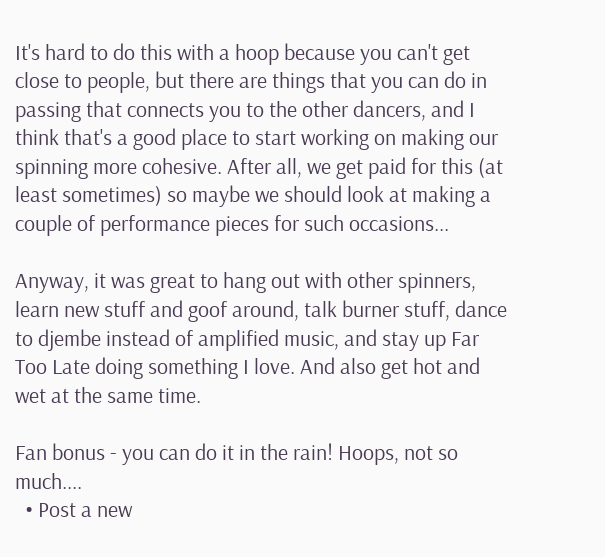It's hard to do this with a hoop because you can't get close to people, but there are things that you can do in passing that connects you to the other dancers, and I think that's a good place to start working on making our spinning more cohesive. After all, we get paid for this (at least sometimes) so maybe we should look at making a couple of performance pieces for such occasions...

Anyway, it was great to hang out with other spinners, learn new stuff and goof around, talk burner stuff, dance to djembe instead of amplified music, and stay up Far Too Late doing something I love. And also get hot and wet at the same time.

Fan bonus - you can do it in the rain! Hoops, not so much....
  • Post a new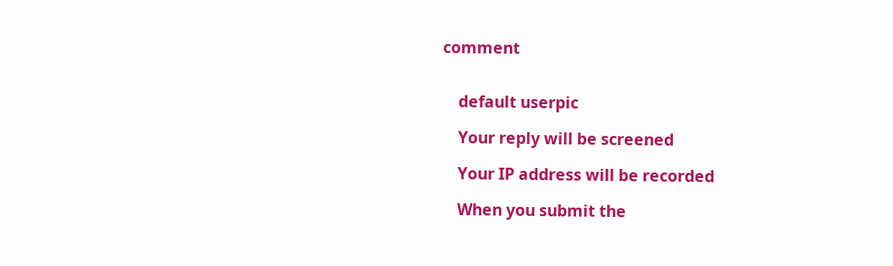comment


    default userpic

    Your reply will be screened

    Your IP address will be recorded

    When you submit the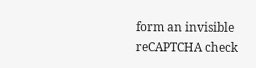form an invisible reCAPTCHA check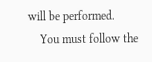will be performed.
    You must follow the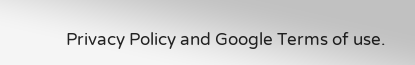Privacy Policy and Google Terms of use.